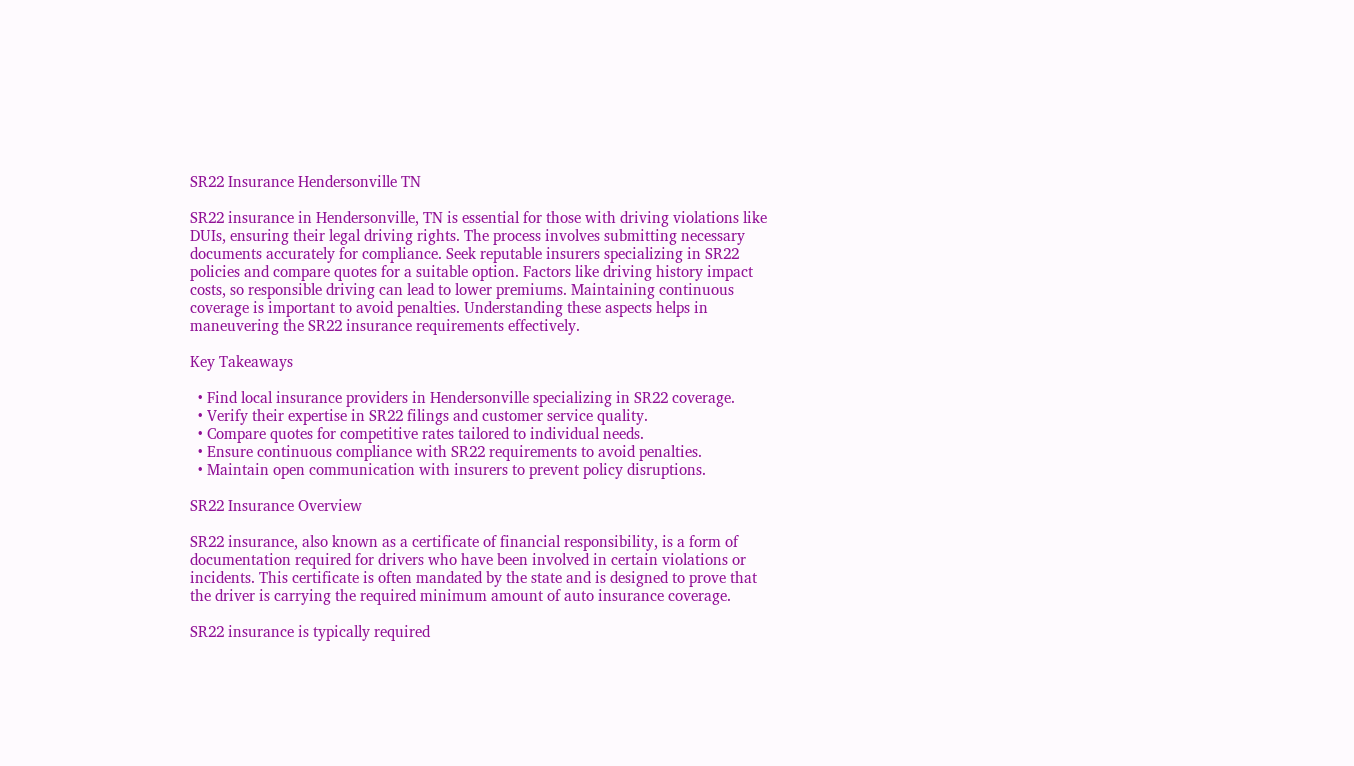SR22 Insurance Hendersonville TN

SR22 insurance in Hendersonville, TN is essential for those with driving violations like DUIs, ensuring their legal driving rights. The process involves submitting necessary documents accurately for compliance. Seek reputable insurers specializing in SR22 policies and compare quotes for a suitable option. Factors like driving history impact costs, so responsible driving can lead to lower premiums. Maintaining continuous coverage is important to avoid penalties. Understanding these aspects helps in maneuvering the SR22 insurance requirements effectively.

Key Takeaways

  • Find local insurance providers in Hendersonville specializing in SR22 coverage.
  • Verify their expertise in SR22 filings and customer service quality.
  • Compare quotes for competitive rates tailored to individual needs.
  • Ensure continuous compliance with SR22 requirements to avoid penalties.
  • Maintain open communication with insurers to prevent policy disruptions.

SR22 Insurance Overview

SR22 insurance, also known as a certificate of financial responsibility, is a form of documentation required for drivers who have been involved in certain violations or incidents. This certificate is often mandated by the state and is designed to prove that the driver is carrying the required minimum amount of auto insurance coverage.

SR22 insurance is typically required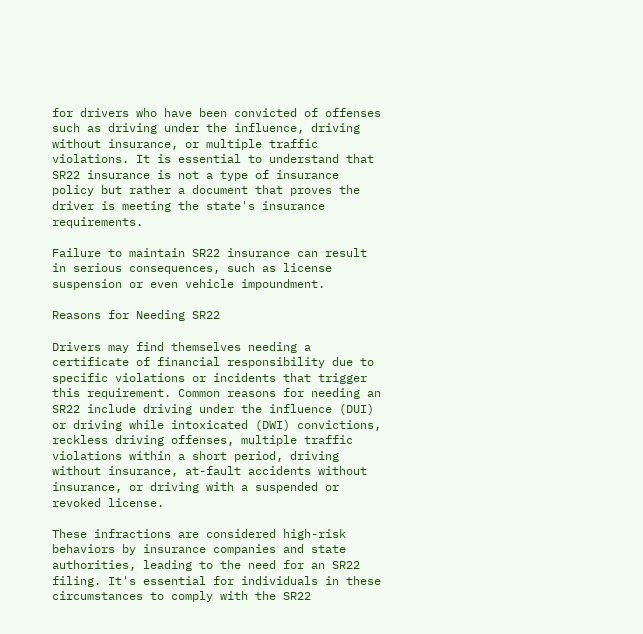for drivers who have been convicted of offenses such as driving under the influence, driving without insurance, or multiple traffic violations. It is essential to understand that SR22 insurance is not a type of insurance policy but rather a document that proves the driver is meeting the state's insurance requirements.

Failure to maintain SR22 insurance can result in serious consequences, such as license suspension or even vehicle impoundment.

Reasons for Needing SR22

Drivers may find themselves needing a certificate of financial responsibility due to specific violations or incidents that trigger this requirement. Common reasons for needing an SR22 include driving under the influence (DUI) or driving while intoxicated (DWI) convictions, reckless driving offenses, multiple traffic violations within a short period, driving without insurance, at-fault accidents without insurance, or driving with a suspended or revoked license.

These infractions are considered high-risk behaviors by insurance companies and state authorities, leading to the need for an SR22 filing. It's essential for individuals in these circumstances to comply with the SR22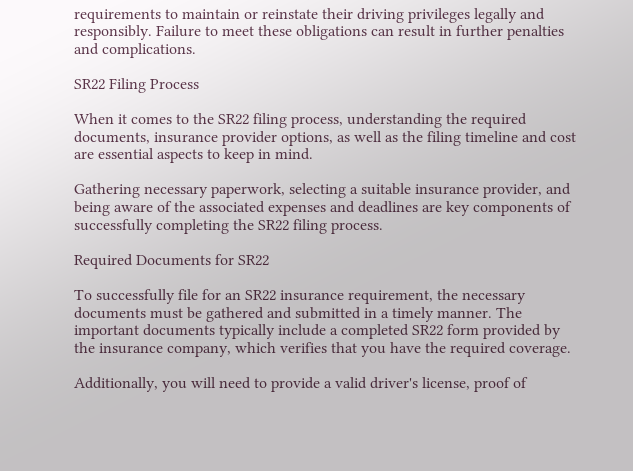requirements to maintain or reinstate their driving privileges legally and responsibly. Failure to meet these obligations can result in further penalties and complications.

SR22 Filing Process

When it comes to the SR22 filing process, understanding the required documents, insurance provider options, as well as the filing timeline and cost are essential aspects to keep in mind.

Gathering necessary paperwork, selecting a suitable insurance provider, and being aware of the associated expenses and deadlines are key components of successfully completing the SR22 filing process.

Required Documents for SR22

To successfully file for an SR22 insurance requirement, the necessary documents must be gathered and submitted in a timely manner. The important documents typically include a completed SR22 form provided by the insurance company, which verifies that you have the required coverage.

Additionally, you will need to provide a valid driver's license, proof of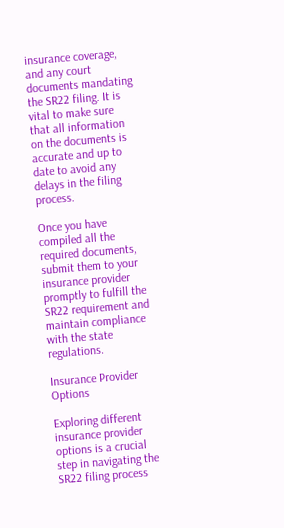insurance coverage, and any court documents mandating the SR22 filing. It is vital to make sure that all information on the documents is accurate and up to date to avoid any delays in the filing process.

Once you have compiled all the required documents, submit them to your insurance provider promptly to fulfill the SR22 requirement and maintain compliance with the state regulations.

Insurance Provider Options

Exploring different insurance provider options is a crucial step in navigating the SR22 filing process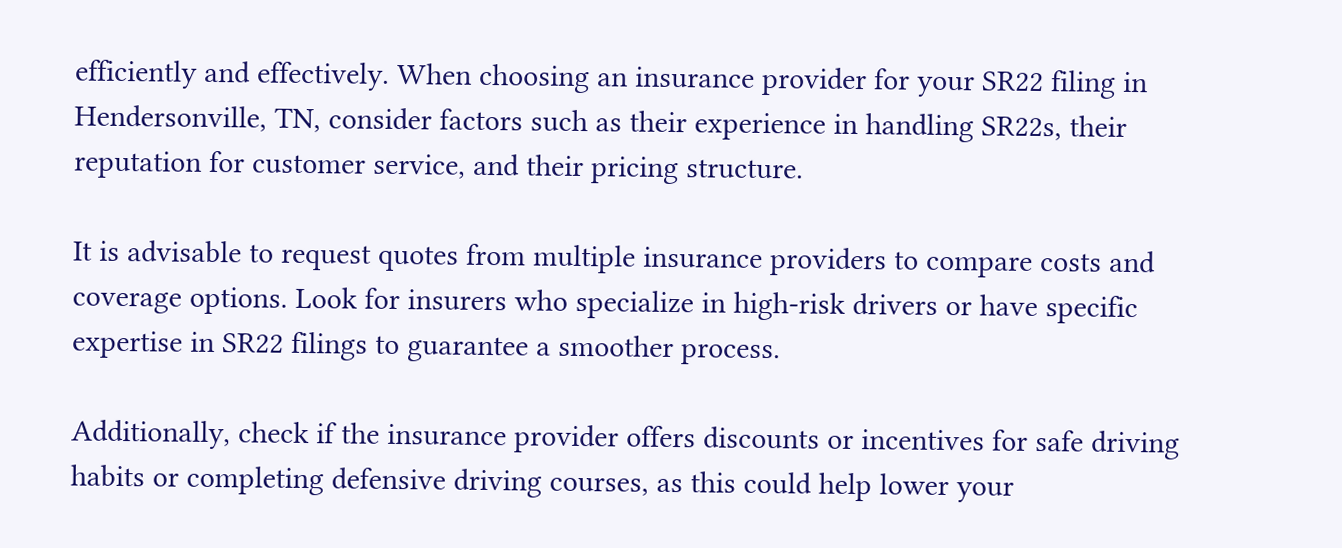efficiently and effectively. When choosing an insurance provider for your SR22 filing in Hendersonville, TN, consider factors such as their experience in handling SR22s, their reputation for customer service, and their pricing structure.

It is advisable to request quotes from multiple insurance providers to compare costs and coverage options. Look for insurers who specialize in high-risk drivers or have specific expertise in SR22 filings to guarantee a smoother process.

Additionally, check if the insurance provider offers discounts or incentives for safe driving habits or completing defensive driving courses, as this could help lower your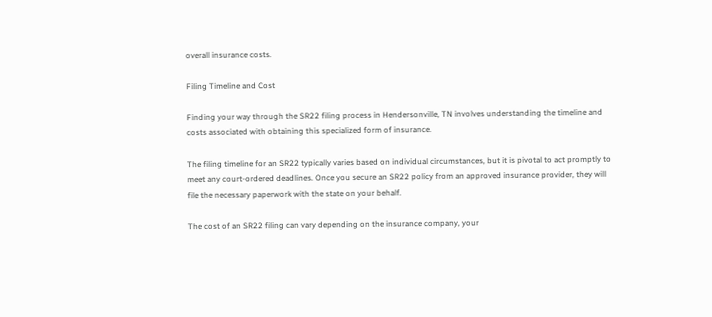overall insurance costs.

Filing Timeline and Cost

Finding your way through the SR22 filing process in Hendersonville, TN involves understanding the timeline and costs associated with obtaining this specialized form of insurance.

The filing timeline for an SR22 typically varies based on individual circumstances, but it is pivotal to act promptly to meet any court-ordered deadlines. Once you secure an SR22 policy from an approved insurance provider, they will file the necessary paperwork with the state on your behalf.

The cost of an SR22 filing can vary depending on the insurance company, your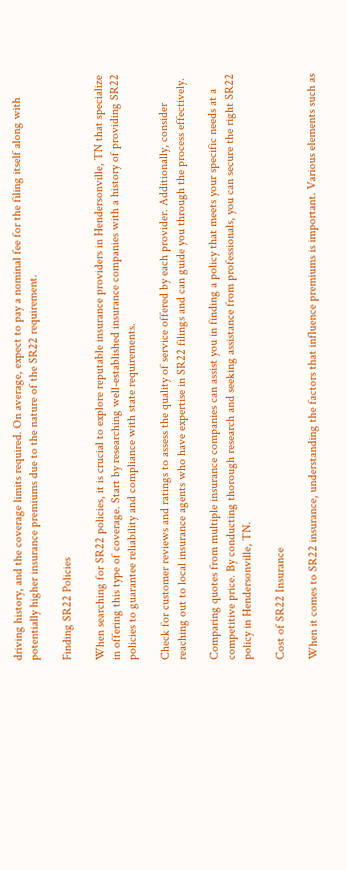driving history, and the coverage limits required. On average, expect to pay a nominal fee for the filing itself along with potentially higher insurance premiums due to the nature of the SR22 requirement.

Finding SR22 Policies

When searching for SR22 policies, it is crucial to explore reputable insurance providers in Hendersonville, TN that specialize in offering this type of coverage. Start by researching well-established insurance companies with a history of providing SR22 policies to guarantee reliability and compliance with state requirements.

Check for customer reviews and ratings to assess the quality of service offered by each provider. Additionally, consider reaching out to local insurance agents who have expertise in SR22 filings and can guide you through the process effectively.

Comparing quotes from multiple insurance companies can assist you in finding a policy that meets your specific needs at a competitive price. By conducting thorough research and seeking assistance from professionals, you can secure the right SR22 policy in Hendersonville, TN.

Cost of SR22 Insurance

When it comes to SR22 insurance, understanding the factors that influence premiums is important. Various elements such as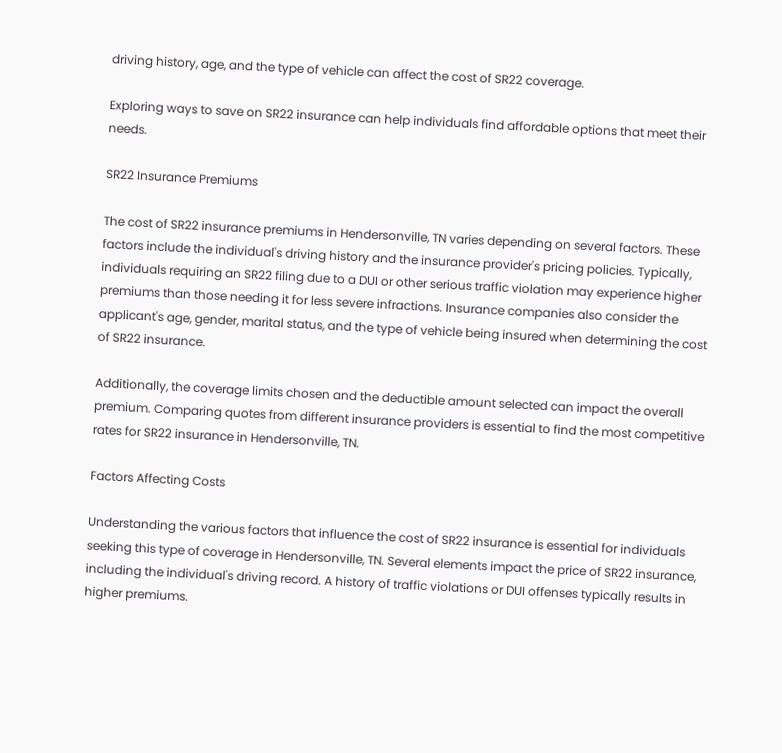driving history, age, and the type of vehicle can affect the cost of SR22 coverage.

Exploring ways to save on SR22 insurance can help individuals find affordable options that meet their needs.

SR22 Insurance Premiums

The cost of SR22 insurance premiums in Hendersonville, TN varies depending on several factors. These factors include the individual's driving history and the insurance provider's pricing policies. Typically, individuals requiring an SR22 filing due to a DUI or other serious traffic violation may experience higher premiums than those needing it for less severe infractions. Insurance companies also consider the applicant's age, gender, marital status, and the type of vehicle being insured when determining the cost of SR22 insurance.

Additionally, the coverage limits chosen and the deductible amount selected can impact the overall premium. Comparing quotes from different insurance providers is essential to find the most competitive rates for SR22 insurance in Hendersonville, TN.

Factors Affecting Costs

Understanding the various factors that influence the cost of SR22 insurance is essential for individuals seeking this type of coverage in Hendersonville, TN. Several elements impact the price of SR22 insurance, including the individual's driving record. A history of traffic violations or DUI offenses typically results in higher premiums.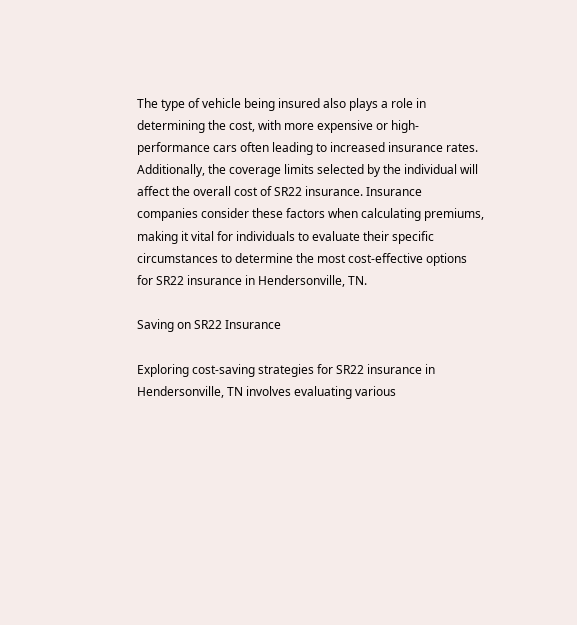The type of vehicle being insured also plays a role in determining the cost, with more expensive or high-performance cars often leading to increased insurance rates. Additionally, the coverage limits selected by the individual will affect the overall cost of SR22 insurance. Insurance companies consider these factors when calculating premiums, making it vital for individuals to evaluate their specific circumstances to determine the most cost-effective options for SR22 insurance in Hendersonville, TN.

Saving on SR22 Insurance

Exploring cost-saving strategies for SR22 insurance in Hendersonville, TN involves evaluating various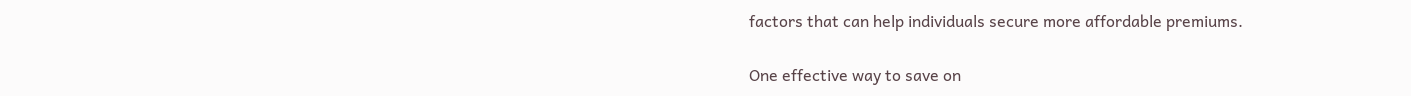factors that can help individuals secure more affordable premiums.

One effective way to save on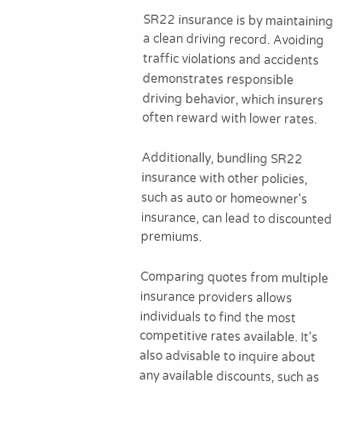SR22 insurance is by maintaining a clean driving record. Avoiding traffic violations and accidents demonstrates responsible driving behavior, which insurers often reward with lower rates.

Additionally, bundling SR22 insurance with other policies, such as auto or homeowner's insurance, can lead to discounted premiums.

Comparing quotes from multiple insurance providers allows individuals to find the most competitive rates available. It's also advisable to inquire about any available discounts, such as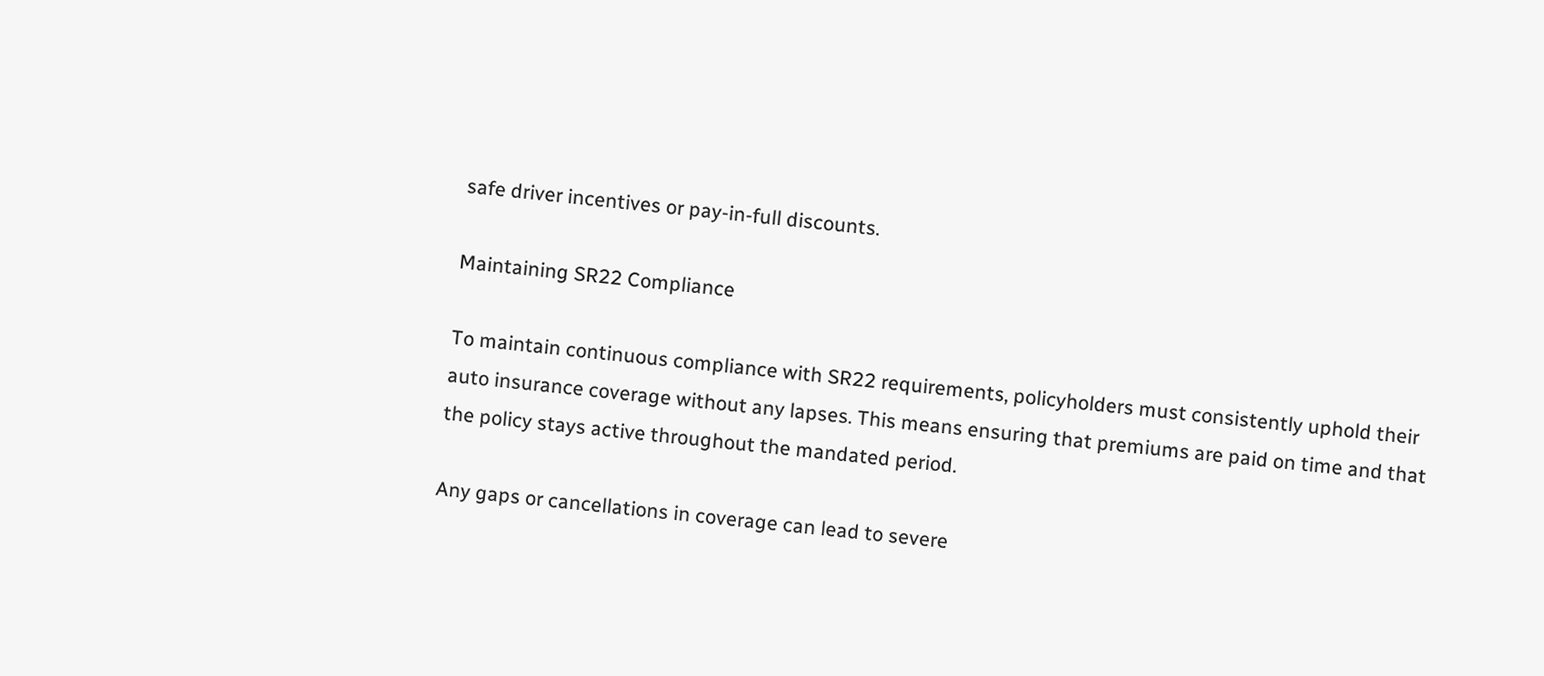safe driver incentives or pay-in-full discounts.

Maintaining SR22 Compliance

To maintain continuous compliance with SR22 requirements, policyholders must consistently uphold their auto insurance coverage without any lapses. This means ensuring that premiums are paid on time and that the policy stays active throughout the mandated period.

Any gaps or cancellations in coverage can lead to severe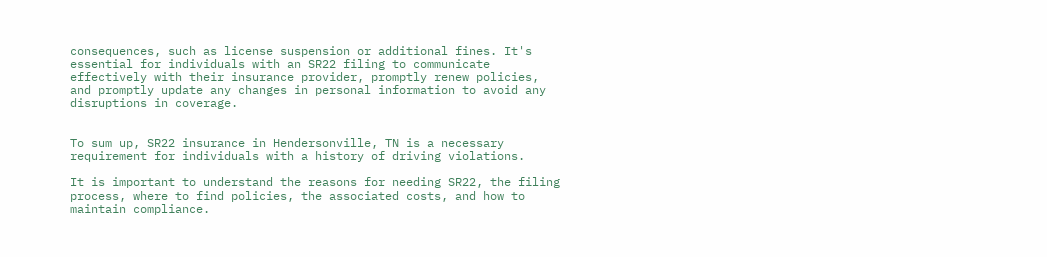consequences, such as license suspension or additional fines. It's essential for individuals with an SR22 filing to communicate effectively with their insurance provider, promptly renew policies, and promptly update any changes in personal information to avoid any disruptions in coverage.


To sum up, SR22 insurance in Hendersonville, TN is a necessary requirement for individuals with a history of driving violations.

It is important to understand the reasons for needing SR22, the filing process, where to find policies, the associated costs, and how to maintain compliance.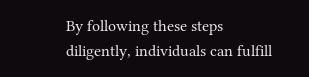By following these steps diligently, individuals can fulfill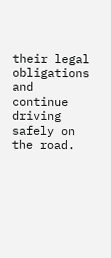their legal obligations and continue driving safely on the road.